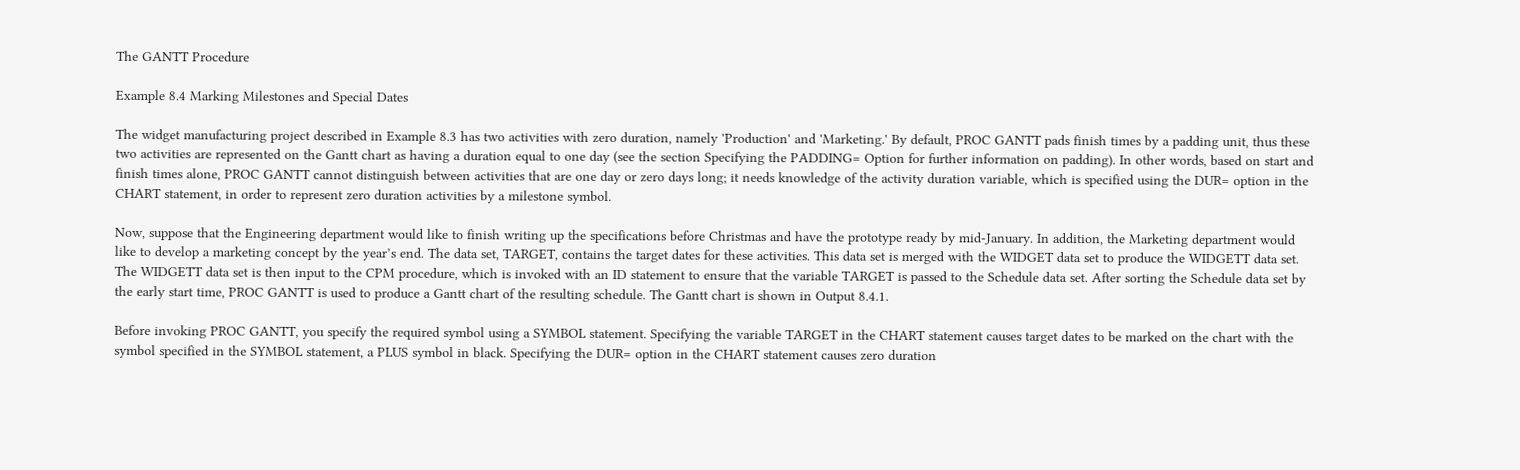The GANTT Procedure

Example 8.4 Marking Milestones and Special Dates

The widget manufacturing project described in Example 8.3 has two activities with zero duration, namely 'Production' and 'Marketing.' By default, PROC GANTT pads finish times by a padding unit, thus these two activities are represented on the Gantt chart as having a duration equal to one day (see the section Specifying the PADDING= Option for further information on padding). In other words, based on start and finish times alone, PROC GANTT cannot distinguish between activities that are one day or zero days long; it needs knowledge of the activity duration variable, which is specified using the DUR= option in the CHART statement, in order to represent zero duration activities by a milestone symbol.

Now, suppose that the Engineering department would like to finish writing up the specifications before Christmas and have the prototype ready by mid-January. In addition, the Marketing department would like to develop a marketing concept by the year’s end. The data set, TARGET, contains the target dates for these activities. This data set is merged with the WIDGET data set to produce the WIDGETT data set. The WIDGETT data set is then input to the CPM procedure, which is invoked with an ID statement to ensure that the variable TARGET is passed to the Schedule data set. After sorting the Schedule data set by the early start time, PROC GANTT is used to produce a Gantt chart of the resulting schedule. The Gantt chart is shown in Output 8.4.1.

Before invoking PROC GANTT, you specify the required symbol using a SYMBOL statement. Specifying the variable TARGET in the CHART statement causes target dates to be marked on the chart with the symbol specified in the SYMBOL statement, a PLUS symbol in black. Specifying the DUR= option in the CHART statement causes zero duration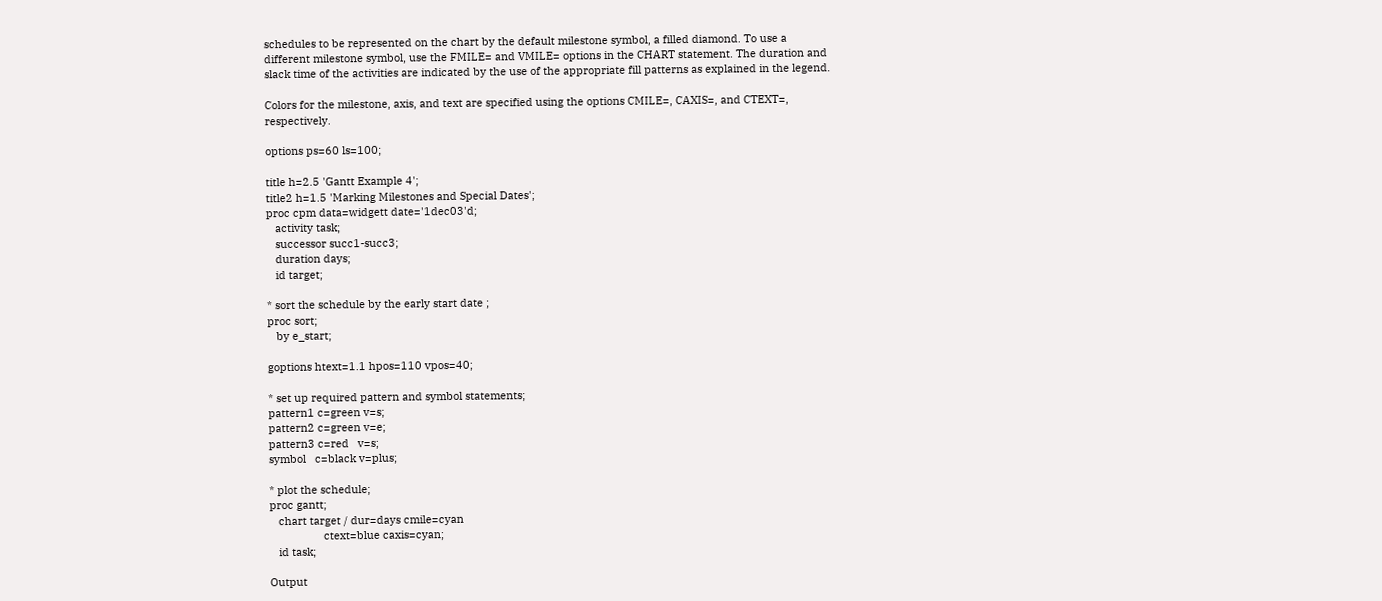schedules to be represented on the chart by the default milestone symbol, a filled diamond. To use a different milestone symbol, use the FMILE= and VMILE= options in the CHART statement. The duration and slack time of the activities are indicated by the use of the appropriate fill patterns as explained in the legend.

Colors for the milestone, axis, and text are specified using the options CMILE=, CAXIS=, and CTEXT=, respectively.

options ps=60 ls=100;

title h=2.5 'Gantt Example 4';
title2 h=1.5 'Marking Milestones and Special Dates';
proc cpm data=widgett date='1dec03'd;
   activity task;
   successor succ1-succ3;
   duration days;
   id target;

* sort the schedule by the early start date ;
proc sort;
   by e_start;

goptions htext=1.1 hpos=110 vpos=40;

* set up required pattern and symbol statements;
pattern1 c=green v=s;
pattern2 c=green v=e;
pattern3 c=red   v=s;
symbol   c=black v=plus;

* plot the schedule;
proc gantt;
   chart target / dur=days cmile=cyan
                  ctext=blue caxis=cyan;
   id task;

Output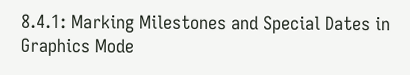8.4.1: Marking Milestones and Special Dates in Graphics Mode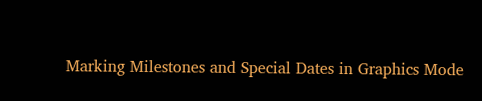Marking Milestones and Special Dates in Graphics Mode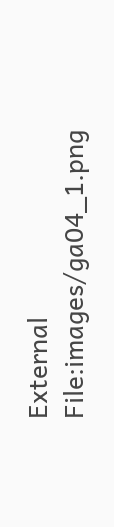External File:images/ga04_1.png